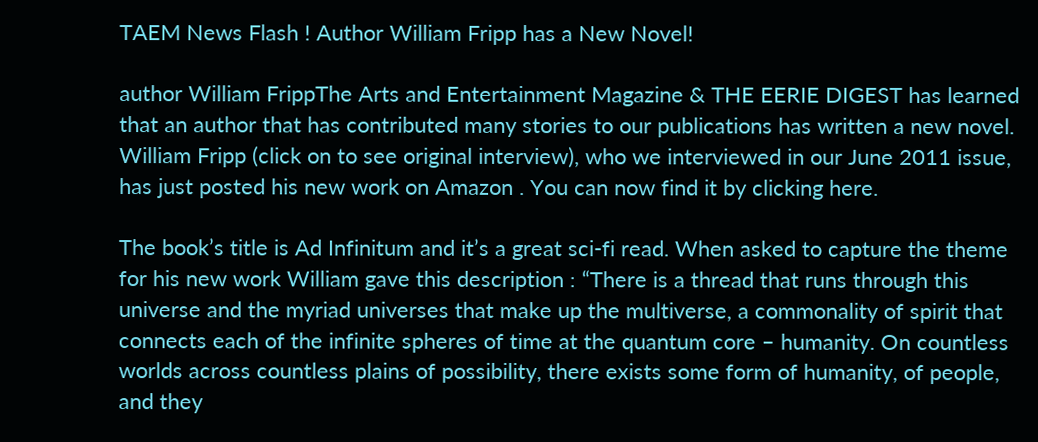TAEM News Flash ! Author William Fripp has a New Novel!

author William FrippThe Arts and Entertainment Magazine & THE EERIE DIGEST has learned that an author that has contributed many stories to our publications has written a new novel. William Fripp (click on to see original interview), who we interviewed in our June 2011 issue, has just posted his new work on Amazon . You can now find it by clicking here.

The book’s title is Ad Infinitum and it’s a great sci-fi read. When asked to capture the theme for his new work William gave this description : “There is a thread that runs through this universe and the myriad universes that make up the multiverse, a commonality of spirit that connects each of the infinite spheres of time at the quantum core – humanity. On countless worlds across countless plains of possibility, there exists some form of humanity, of people, and they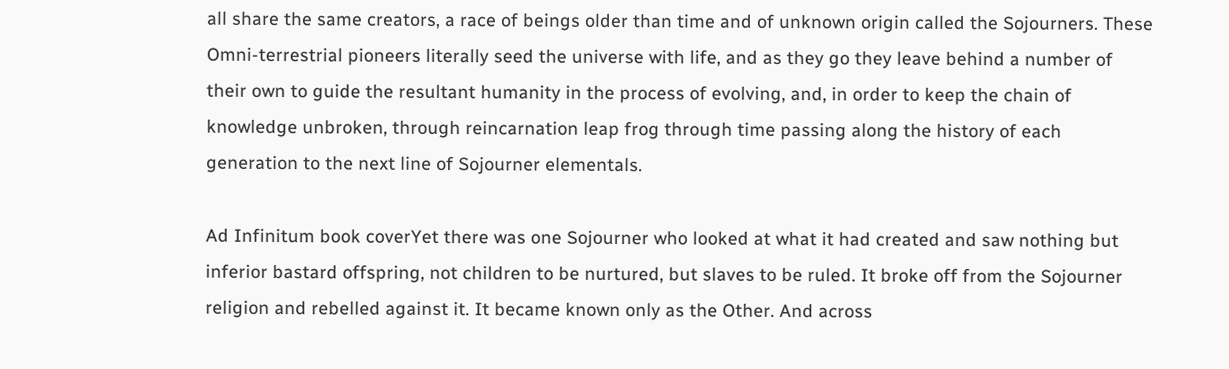all share the same creators, a race of beings older than time and of unknown origin called the Sojourners. These Omni-terrestrial pioneers literally seed the universe with life, and as they go they leave behind a number of their own to guide the resultant humanity in the process of evolving, and, in order to keep the chain of knowledge unbroken, through reincarnation leap frog through time passing along the history of each generation to the next line of Sojourner elementals.

Ad Infinitum book coverYet there was one Sojourner who looked at what it had created and saw nothing but inferior bastard offspring, not children to be nurtured, but slaves to be ruled. It broke off from the Sojourner religion and rebelled against it. It became known only as the Other. And across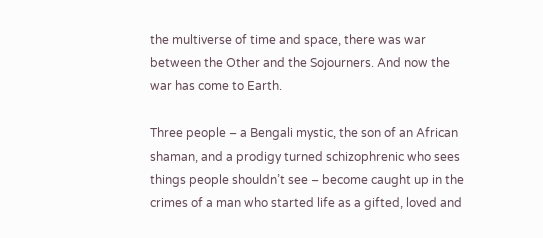the multiverse of time and space, there was war between the Other and the Sojourners. And now the war has come to Earth.

Three people – a Bengali mystic, the son of an African shaman, and a prodigy turned schizophrenic who sees things people shouldn’t see – become caught up in the crimes of a man who started life as a gifted, loved and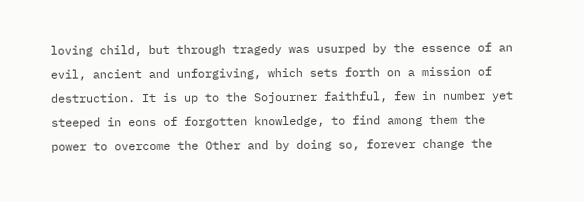loving child, but through tragedy was usurped by the essence of an evil, ancient and unforgiving, which sets forth on a mission of destruction. It is up to the Sojourner faithful, few in number yet steeped in eons of forgotten knowledge, to find among them the power to overcome the Other and by doing so, forever change the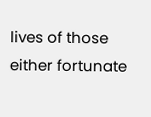lives of those either fortunate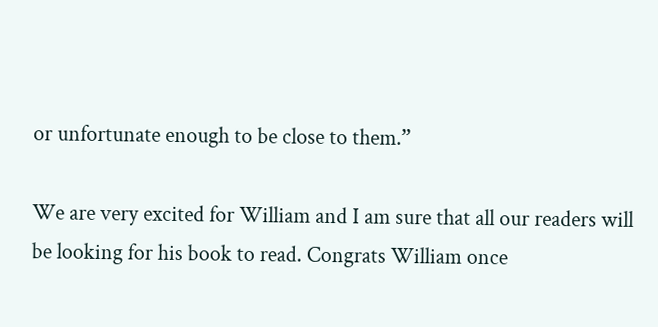or unfortunate enough to be close to them.”

We are very excited for William and I am sure that all our readers will be looking for his book to read. Congrats William once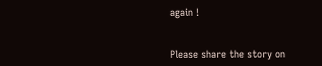again !


Please share the story on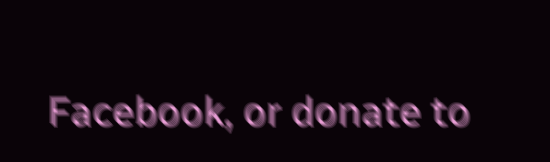Facebook, or donate to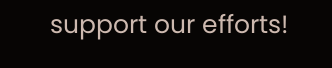support our efforts!